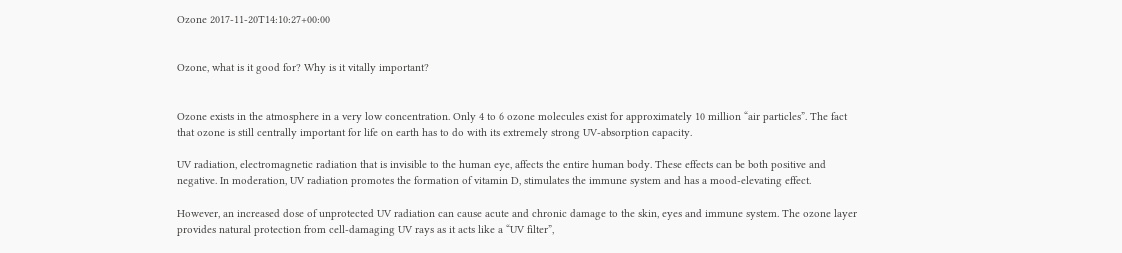Ozone 2017-11-20T14:10:27+00:00


Ozone, what is it good for? Why is it vitally important?


Ozone exists in the atmosphere in a very low concentration. Only 4 to 6 ozone molecules exist for approximately 10 million “air particles”. The fact that ozone is still centrally important for life on earth has to do with its extremely strong UV-absorption capacity.

UV radiation, electromagnetic radiation that is invisible to the human eye, affects the entire human body. These effects can be both positive and negative. In moderation, UV radiation promotes the formation of vitamin D, stimulates the immune system and has a mood-elevating effect.

However, an increased dose of unprotected UV radiation can cause acute and chronic damage to the skin, eyes and immune system. The ozone layer provides natural protection from cell-damaging UV rays as it acts like a “UV filter”,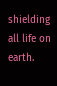shielding all life on earth.